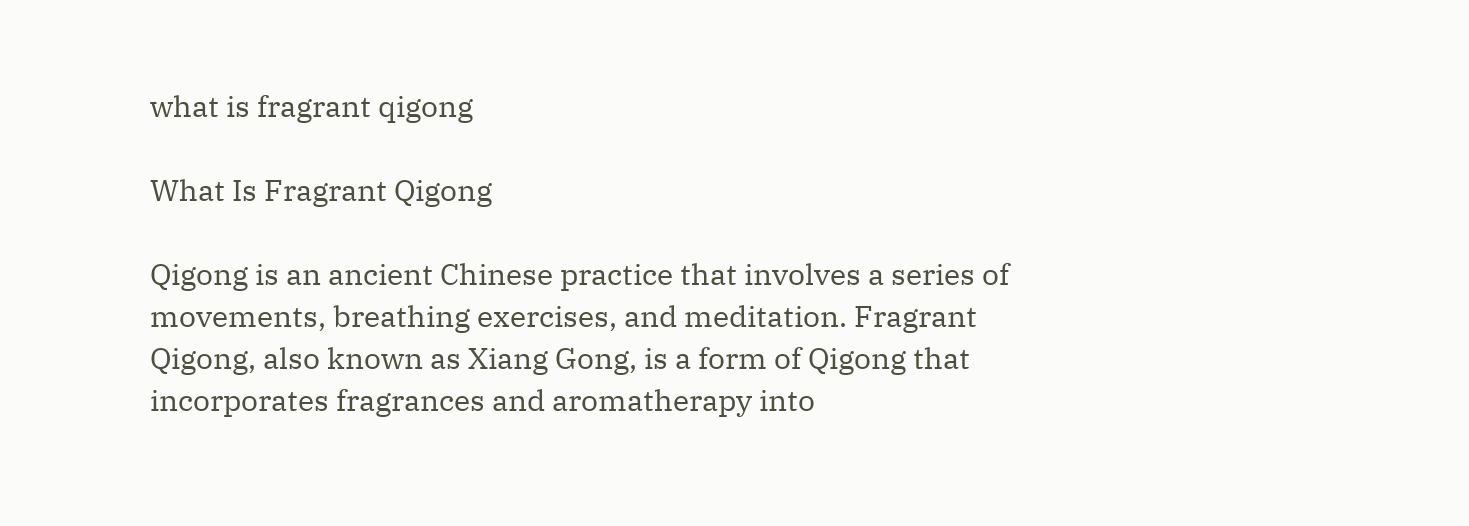what is fragrant qigong

What Is Fragrant Qigong

Qigong is an ancient Chinese practice that involves a series of movements, breathing exercises, and meditation. Fragrant Qigong, also known as Xiang Gong, is a form of Qigong that incorporates fragrances and aromatherapy into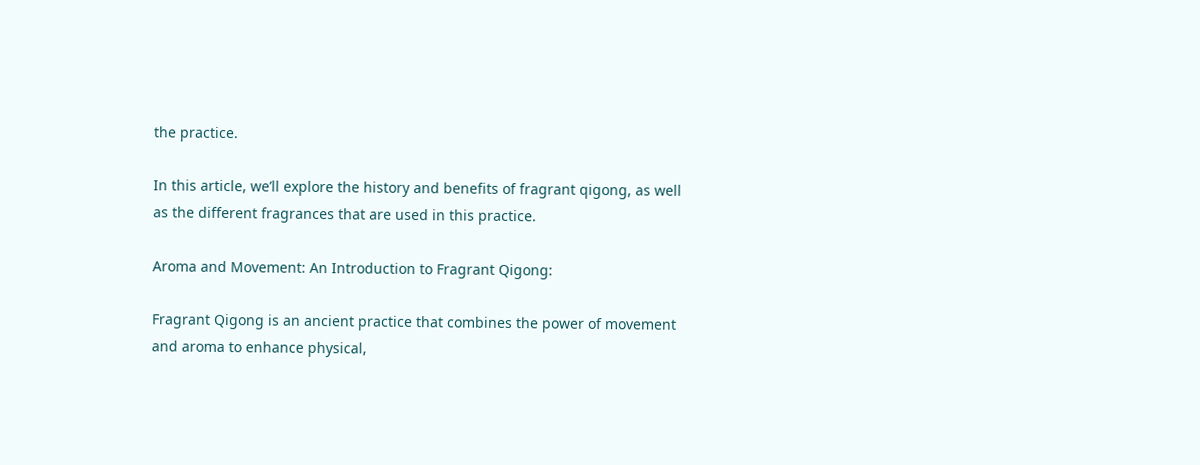the practice.

In this article, we’ll explore the history and benefits of fragrant qigong, as well as the different fragrances that are used in this practice.

Aroma and Movement: An Introduction to Fragrant Qigong:

Fragrant Qigong is an ancient practice that combines the power of movement and aroma to enhance physical,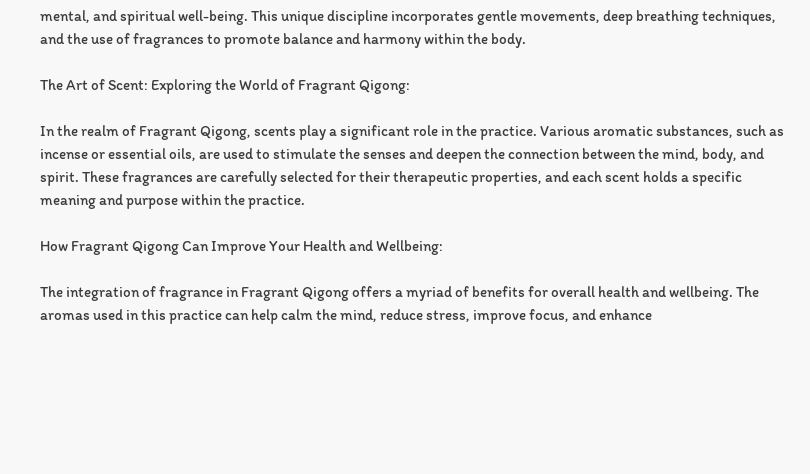mental, and spiritual well-being. This unique discipline incorporates gentle movements, deep breathing techniques, and the use of fragrances to promote balance and harmony within the body.

The Art of Scent: Exploring the World of Fragrant Qigong:

In the realm of Fragrant Qigong, scents play a significant role in the practice. Various aromatic substances, such as incense or essential oils, are used to stimulate the senses and deepen the connection between the mind, body, and spirit. These fragrances are carefully selected for their therapeutic properties, and each scent holds a specific meaning and purpose within the practice.

How Fragrant Qigong Can Improve Your Health and Wellbeing:

The integration of fragrance in Fragrant Qigong offers a myriad of benefits for overall health and wellbeing. The aromas used in this practice can help calm the mind, reduce stress, improve focus, and enhance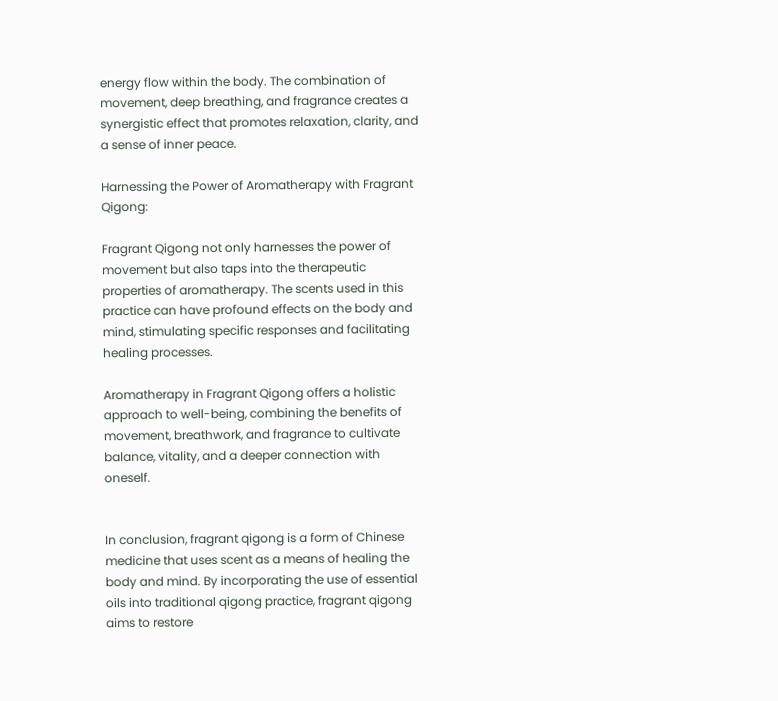energy flow within the body. The combination of movement, deep breathing, and fragrance creates a synergistic effect that promotes relaxation, clarity, and a sense of inner peace.

Harnessing the Power of Aromatherapy with Fragrant Qigong:

Fragrant Qigong not only harnesses the power of movement but also taps into the therapeutic properties of aromatherapy. The scents used in this practice can have profound effects on the body and mind, stimulating specific responses and facilitating healing processes.

Aromatherapy in Fragrant Qigong offers a holistic approach to well-being, combining the benefits of movement, breathwork, and fragrance to cultivate balance, vitality, and a deeper connection with oneself.


In conclusion, fragrant qigong is a form of Chinese medicine that uses scent as a means of healing the body and mind. By incorporating the use of essential oils into traditional qigong practice, fragrant qigong aims to restore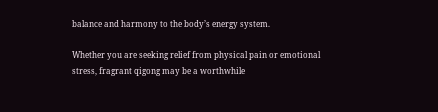balance and harmony to the body’s energy system.

Whether you are seeking relief from physical pain or emotional stress, fragrant qigong may be a worthwhile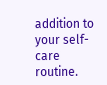addition to your self-care routine.